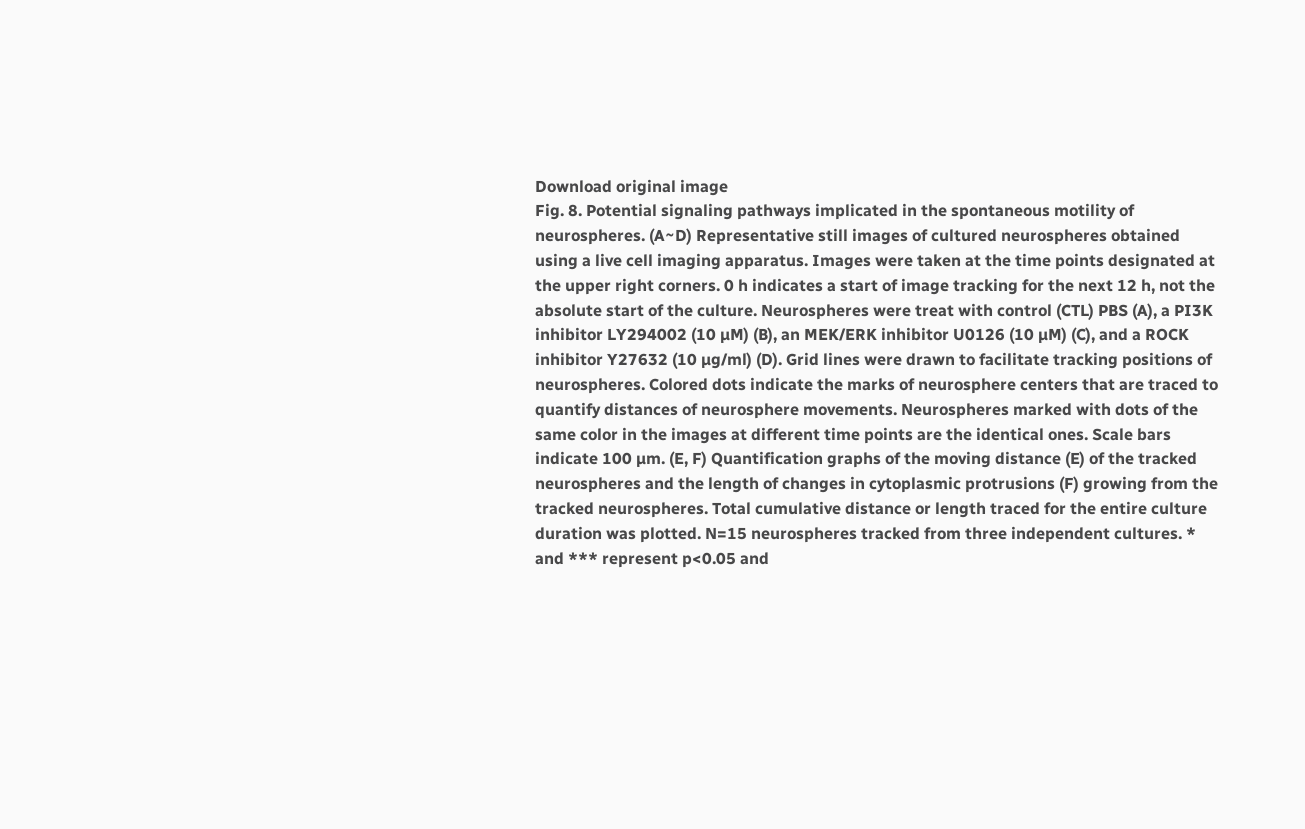Download original image
Fig. 8. Potential signaling pathways implicated in the spontaneous motility of neurospheres. (A~D) Representative still images of cultured neurospheres obtained using a live cell imaging apparatus. Images were taken at the time points designated at the upper right corners. 0 h indicates a start of image tracking for the next 12 h, not the absolute start of the culture. Neurospheres were treat with control (CTL) PBS (A), a PI3K inhibitor LY294002 (10 µM) (B), an MEK/ERK inhibitor U0126 (10 µM) (C), and a ROCK inhibitor Y27632 (10 µg/ml) (D). Grid lines were drawn to facilitate tracking positions of neurospheres. Colored dots indicate the marks of neurosphere centers that are traced to quantify distances of neurosphere movements. Neurospheres marked with dots of the same color in the images at different time points are the identical ones. Scale bars indicate 100 µm. (E, F) Quantification graphs of the moving distance (E) of the tracked neurospheres and the length of changes in cytoplasmic protrusions (F) growing from the tracked neurospheres. Total cumulative distance or length traced for the entire culture duration was plotted. N=15 neurospheres tracked from three independent cultures. * and *** represent p<0.05 and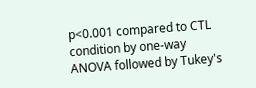p<0.001 compared to CTL condition by one-way ANOVA followed by Tukey's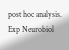post hoc analysis.
Exp Neurobiol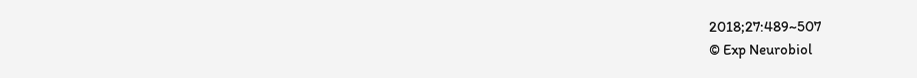2018;27:489~507
© Exp Neurobiol